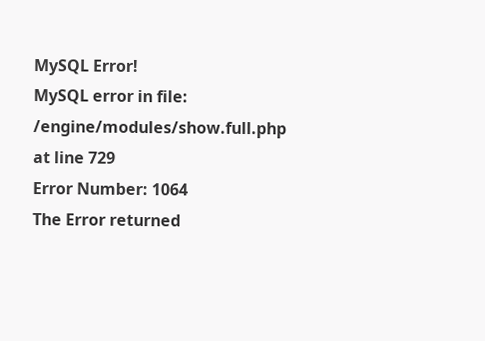MySQL Error!
MySQL error in file: /engine/modules/show.full.php at line 729
Error Number: 1064
The Error returned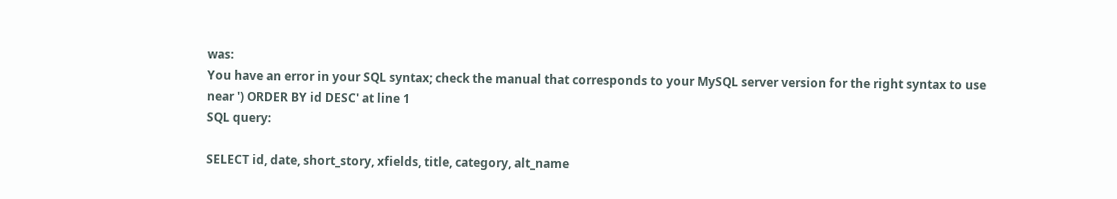was:
You have an error in your SQL syntax; check the manual that corresponds to your MySQL server version for the right syntax to use near ') ORDER BY id DESC' at line 1
SQL query:

SELECT id, date, short_story, xfields, title, category, alt_name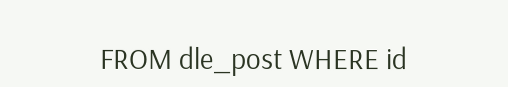FROM dle_post WHERE id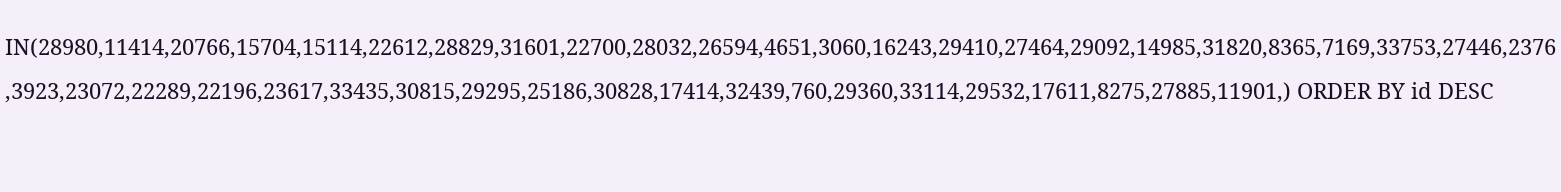IN(28980,11414,20766,15704,15114,22612,28829,31601,22700,28032,26594,4651,3060,16243,29410,27464,29092,14985,31820,8365,7169,33753,27446,2376,3923,23072,22289,22196,23617,33435,30815,29295,25186,30828,17414,32439,760,29360,33114,29532,17611,8275,27885,11901,) ORDER BY id DESC